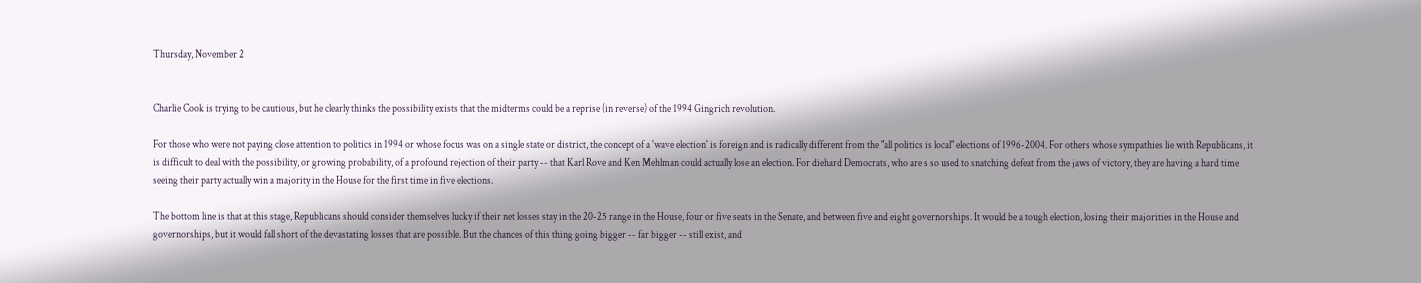Thursday, November 2


Charlie Cook is trying to be cautious, but he clearly thinks the possibility exists that the midterms could be a reprise (in reverse) of the 1994 Gingrich revolution.

For those who were not paying close attention to politics in 1994 or whose focus was on a single state or district, the concept of a 'wave election' is foreign and is radically different from the "all politics is local" elections of 1996-2004. For others whose sympathies lie with Republicans, it is difficult to deal with the possibility, or growing probability, of a profound rejection of their party -- that Karl Rove and Ken Mehlman could actually lose an election. For diehard Democrats, who are s so used to snatching defeat from the jaws of victory, they are having a hard time seeing their party actually win a majority in the House for the first time in five elections.

The bottom line is that at this stage, Republicans should consider themselves lucky if their net losses stay in the 20-25 range in the House, four or five seats in the Senate, and between five and eight governorships. It would be a tough election, losing their majorities in the House and governorships, but it would fall short of the devastating losses that are possible. But the chances of this thing going bigger -- far bigger -- still exist, and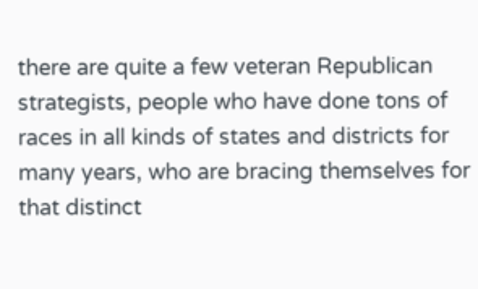there are quite a few veteran Republican strategists, people who have done tons of races in all kinds of states and districts for many years, who are bracing themselves for that distinct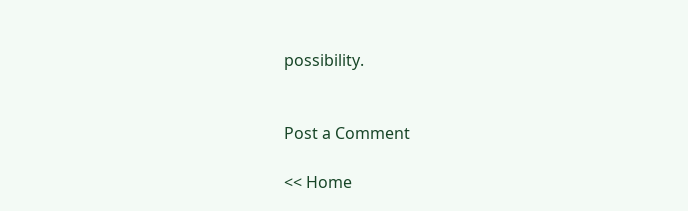possibility.


Post a Comment

<< Home